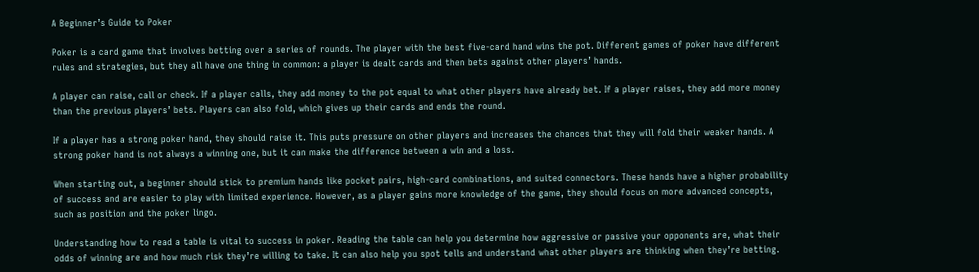A Beginner’s Guide to Poker

Poker is a card game that involves betting over a series of rounds. The player with the best five-card hand wins the pot. Different games of poker have different rules and strategies, but they all have one thing in common: a player is dealt cards and then bets against other players’ hands.

A player can raise, call or check. If a player calls, they add money to the pot equal to what other players have already bet. If a player raises, they add more money than the previous players’ bets. Players can also fold, which gives up their cards and ends the round.

If a player has a strong poker hand, they should raise it. This puts pressure on other players and increases the chances that they will fold their weaker hands. A strong poker hand is not always a winning one, but it can make the difference between a win and a loss.

When starting out, a beginner should stick to premium hands like pocket pairs, high-card combinations, and suited connectors. These hands have a higher probability of success and are easier to play with limited experience. However, as a player gains more knowledge of the game, they should focus on more advanced concepts, such as position and the poker lingo.

Understanding how to read a table is vital to success in poker. Reading the table can help you determine how aggressive or passive your opponents are, what their odds of winning are and how much risk they’re willing to take. It can also help you spot tells and understand what other players are thinking when they’re betting.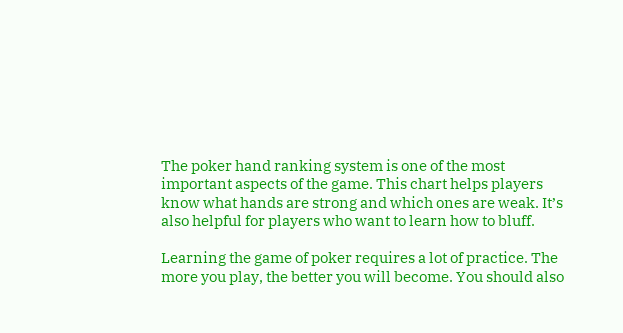The poker hand ranking system is one of the most important aspects of the game. This chart helps players know what hands are strong and which ones are weak. It’s also helpful for players who want to learn how to bluff.

Learning the game of poker requires a lot of practice. The more you play, the better you will become. You should also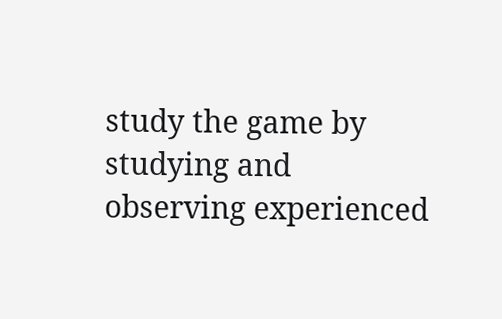study the game by studying and observing experienced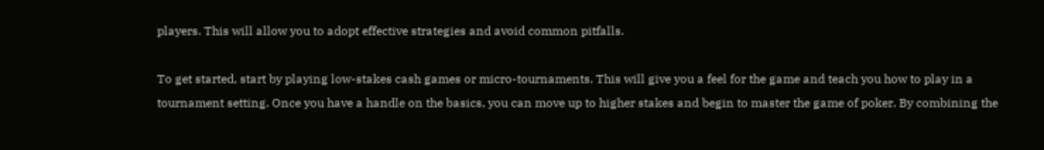players. This will allow you to adopt effective strategies and avoid common pitfalls.

To get started, start by playing low-stakes cash games or micro-tournaments. This will give you a feel for the game and teach you how to play in a tournament setting. Once you have a handle on the basics, you can move up to higher stakes and begin to master the game of poker. By combining the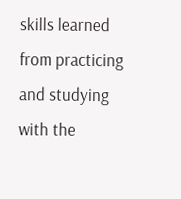skills learned from practicing and studying with the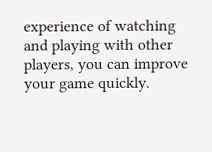experience of watching and playing with other players, you can improve your game quickly.